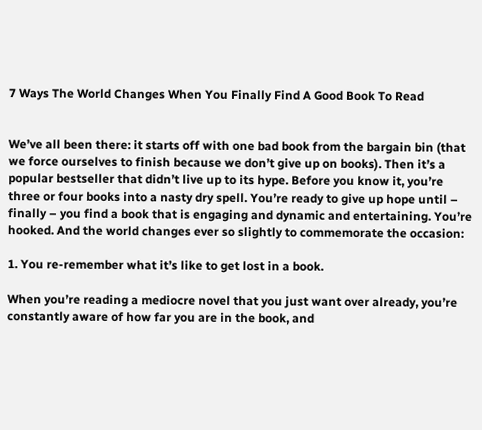7 Ways The World Changes When You Finally Find A Good Book To Read


We’ve all been there: it starts off with one bad book from the bargain bin (that we force ourselves to finish because we don’t give up on books). Then it’s a popular bestseller that didn’t live up to its hype. Before you know it, you’re three or four books into a nasty dry spell. You’re ready to give up hope until – finally – you find a book that is engaging and dynamic and entertaining. You’re hooked. And the world changes ever so slightly to commemorate the occasion:

1. You re-remember what it’s like to get lost in a book.

When you’re reading a mediocre novel that you just want over already, you’re constantly aware of how far you are in the book, and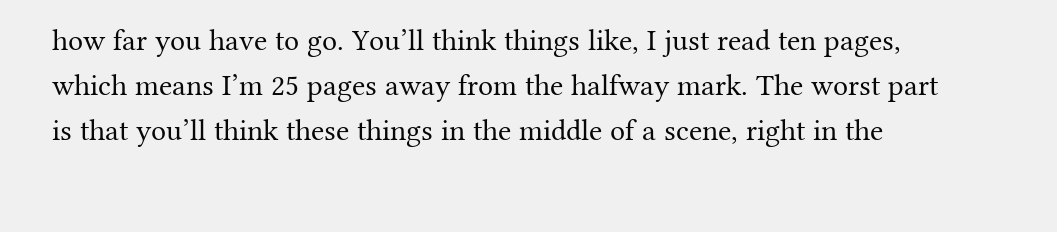how far you have to go. You’ll think things like, I just read ten pages, which means I’m 25 pages away from the halfway mark. The worst part is that you’ll think these things in the middle of a scene, right in the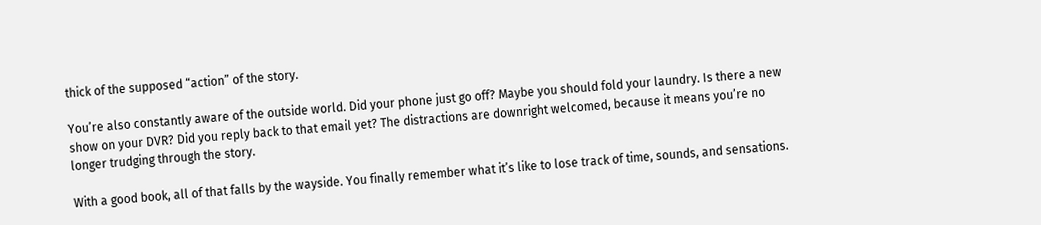thick of the supposed “action” of the story.

You’re also constantly aware of the outside world. Did your phone just go off? Maybe you should fold your laundry. Is there a new show on your DVR? Did you reply back to that email yet? The distractions are downright welcomed, because it means you’re no longer trudging through the story.

With a good book, all of that falls by the wayside. You finally remember what it’s like to lose track of time, sounds, and sensations.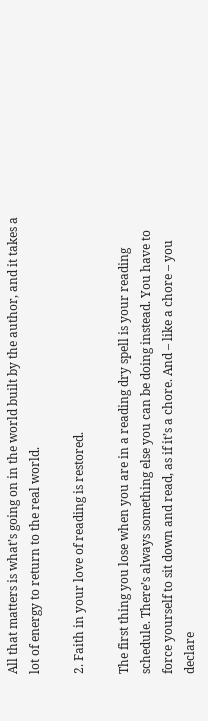All that matters is what’s going on in the world built by the author, and it takes a lot of energy to return to the real world.

2. Faith in your love of reading is restored.

The first thing you lose when you are in a reading dry spell is your reading schedule. There’s always something else you can be doing instead. You have to force yourself to sit down and read, as if it’s a chore. And – like a chore – you declare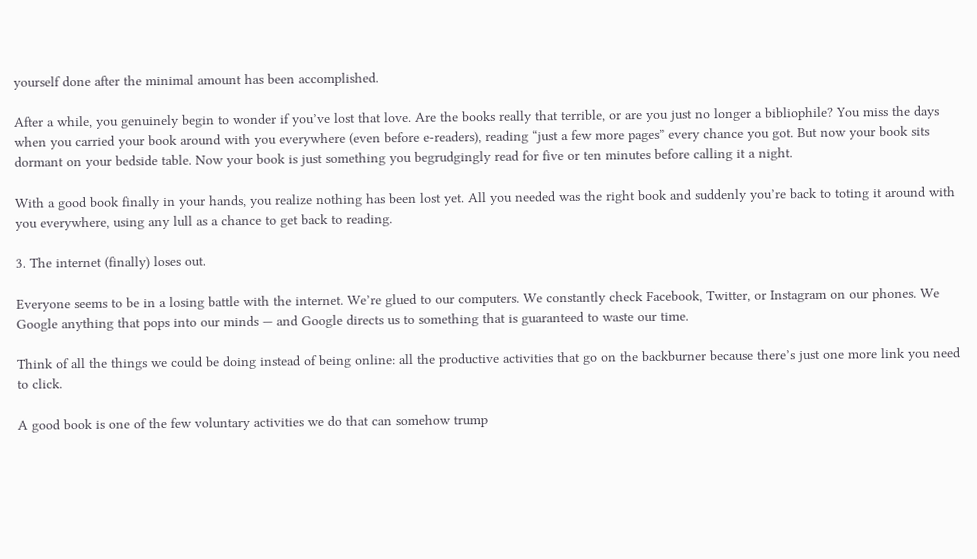yourself done after the minimal amount has been accomplished.

After a while, you genuinely begin to wonder if you’ve lost that love. Are the books really that terrible, or are you just no longer a bibliophile? You miss the days when you carried your book around with you everywhere (even before e-readers), reading “just a few more pages” every chance you got. But now your book sits dormant on your bedside table. Now your book is just something you begrudgingly read for five or ten minutes before calling it a night.

With a good book finally in your hands, you realize nothing has been lost yet. All you needed was the right book and suddenly you’re back to toting it around with you everywhere, using any lull as a chance to get back to reading.

3. The internet (finally) loses out.

Everyone seems to be in a losing battle with the internet. We’re glued to our computers. We constantly check Facebook, Twitter, or Instagram on our phones. We Google anything that pops into our minds — and Google directs us to something that is guaranteed to waste our time.

Think of all the things we could be doing instead of being online: all the productive activities that go on the backburner because there’s just one more link you need to click.

A good book is one of the few voluntary activities we do that can somehow trump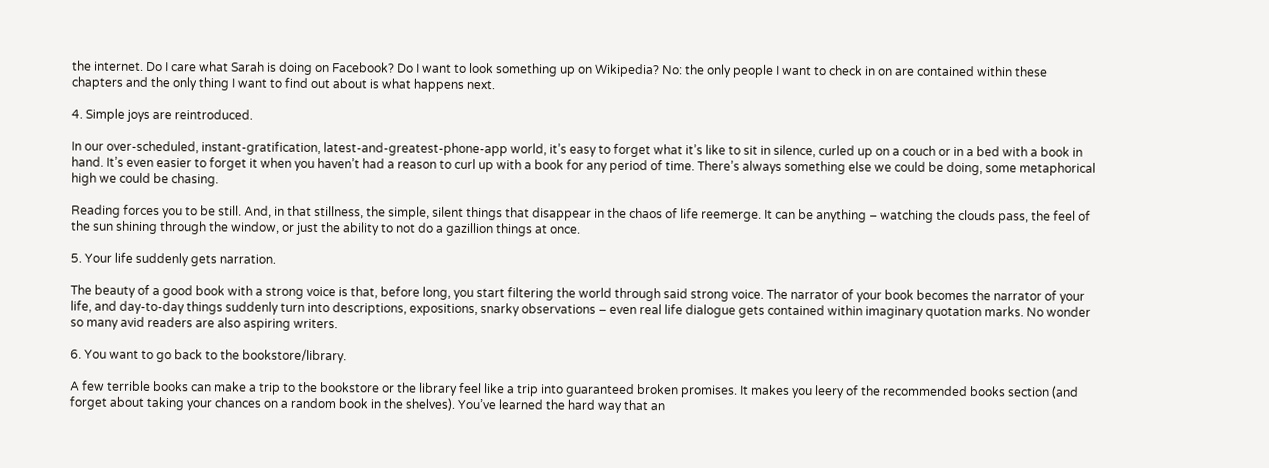the internet. Do I care what Sarah is doing on Facebook? Do I want to look something up on Wikipedia? No: the only people I want to check in on are contained within these chapters and the only thing I want to find out about is what happens next.

4. Simple joys are reintroduced.

In our over-scheduled, instant-gratification, latest-and-greatest-phone-app world, it’s easy to forget what it’s like to sit in silence, curled up on a couch or in a bed with a book in hand. It’s even easier to forget it when you haven’t had a reason to curl up with a book for any period of time. There’s always something else we could be doing, some metaphorical high we could be chasing.

Reading forces you to be still. And, in that stillness, the simple, silent things that disappear in the chaos of life reemerge. It can be anything – watching the clouds pass, the feel of the sun shining through the window, or just the ability to not do a gazillion things at once.

5. Your life suddenly gets narration.

The beauty of a good book with a strong voice is that, before long, you start filtering the world through said strong voice. The narrator of your book becomes the narrator of your life, and day-to-day things suddenly turn into descriptions, expositions, snarky observations – even real life dialogue gets contained within imaginary quotation marks. No wonder so many avid readers are also aspiring writers.

6. You want to go back to the bookstore/library.

A few terrible books can make a trip to the bookstore or the library feel like a trip into guaranteed broken promises. It makes you leery of the recommended books section (and forget about taking your chances on a random book in the shelves). You’ve learned the hard way that an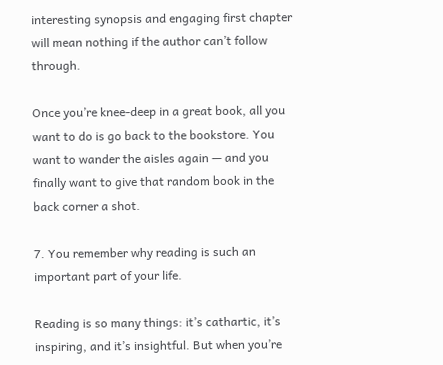interesting synopsis and engaging first chapter will mean nothing if the author can’t follow through.

Once you’re knee-deep in a great book, all you want to do is go back to the bookstore. You want to wander the aisles again — and you finally want to give that random book in the back corner a shot.

7. You remember why reading is such an important part of your life.

Reading is so many things: it’s cathartic, it’s inspiring, and it’s insightful. But when you’re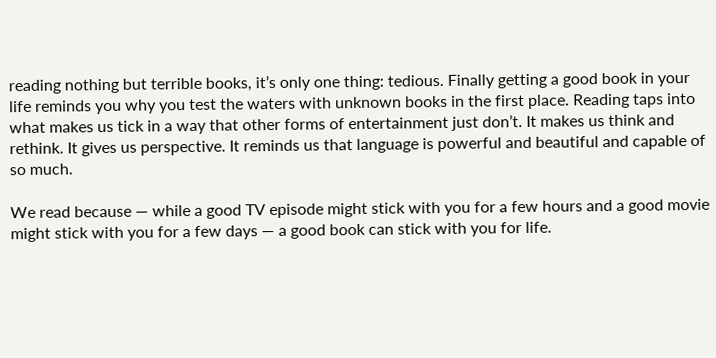reading nothing but terrible books, it’s only one thing: tedious. Finally getting a good book in your life reminds you why you test the waters with unknown books in the first place. Reading taps into what makes us tick in a way that other forms of entertainment just don’t. It makes us think and rethink. It gives us perspective. It reminds us that language is powerful and beautiful and capable of so much.

We read because — while a good TV episode might stick with you for a few hours and a good movie might stick with you for a few days — a good book can stick with you for life.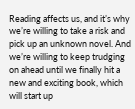Reading affects us, and it’s why we’re willing to take a risk and pick up an unknown novel. And we’re willing to keep trudging on ahead until we finally hit a new and exciting book, which will start up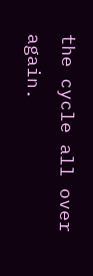the cycle all over again.